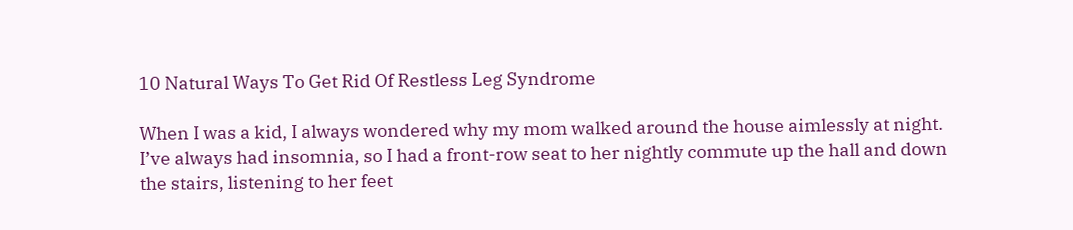10 Natural Ways To Get Rid Of Restless Leg Syndrome

When I was a kid, I always wondered why my mom walked around the house aimlessly at night. I’ve always had insomnia, so I had a front-row seat to her nightly commute up the hall and down the stairs, listening to her feet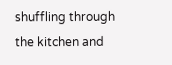shuffling through the kitchen and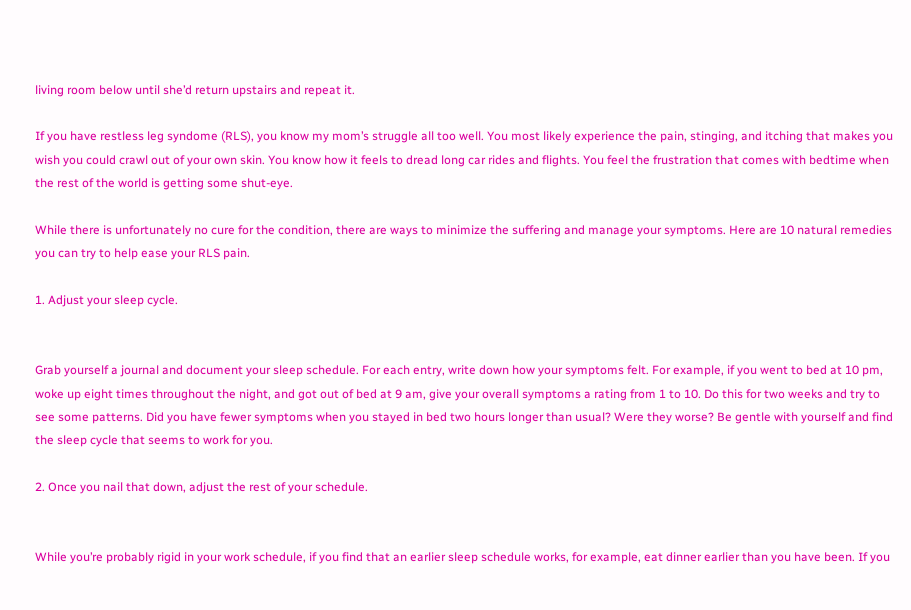living room below until she’d return upstairs and repeat it.

If you have restless leg syndome (RLS), you know my mom’s struggle all too well. You most likely experience the pain, stinging, and itching that makes you wish you could crawl out of your own skin. You know how it feels to dread long car rides and flights. You feel the frustration that comes with bedtime when the rest of the world is getting some shut-eye.

While there is unfortunately no cure for the condition, there are ways to minimize the suffering and manage your symptoms. Here are 10 natural remedies you can try to help ease your RLS pain.

1. Adjust your sleep cycle.


Grab yourself a journal and document your sleep schedule. For each entry, write down how your symptoms felt. For example, if you went to bed at 10 pm, woke up eight times throughout the night, and got out of bed at 9 am, give your overall symptoms a rating from 1 to 10. Do this for two weeks and try to see some patterns. Did you have fewer symptoms when you stayed in bed two hours longer than usual? Were they worse? Be gentle with yourself and find the sleep cycle that seems to work for you.

2. Once you nail that down, adjust the rest of your schedule.


While you’re probably rigid in your work schedule, if you find that an earlier sleep schedule works, for example, eat dinner earlier than you have been. If you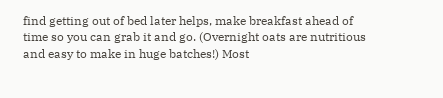find getting out of bed later helps, make breakfast ahead of time so you can grab it and go. (Overnight oats are nutritious and easy to make in huge batches!) Most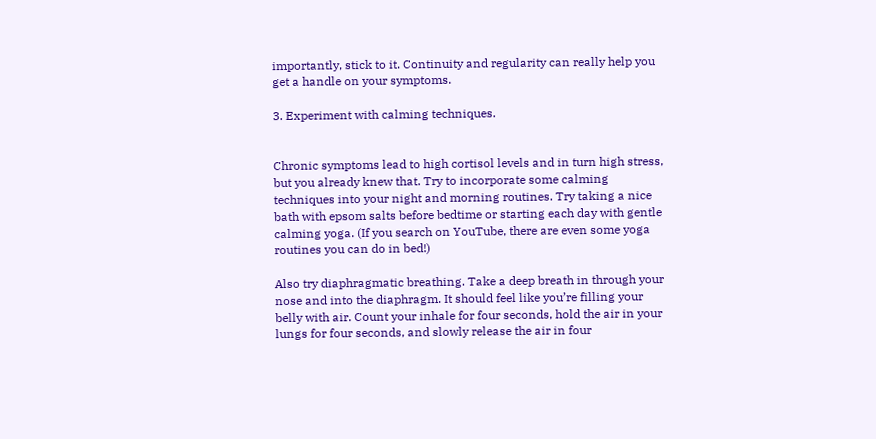importantly, stick to it. Continuity and regularity can really help you get a handle on your symptoms.

3. Experiment with calming techniques.


Chronic symptoms lead to high cortisol levels and in turn high stress, but you already knew that. Try to incorporate some calming techniques into your night and morning routines. Try taking a nice bath with epsom salts before bedtime or starting each day with gentle calming yoga. (If you search on YouTube, there are even some yoga routines you can do in bed!)

Also try diaphragmatic breathing. Take a deep breath in through your nose and into the diaphragm. It should feel like you’re filling your belly with air. Count your inhale for four seconds, hold the air in your lungs for four seconds, and slowly release the air in four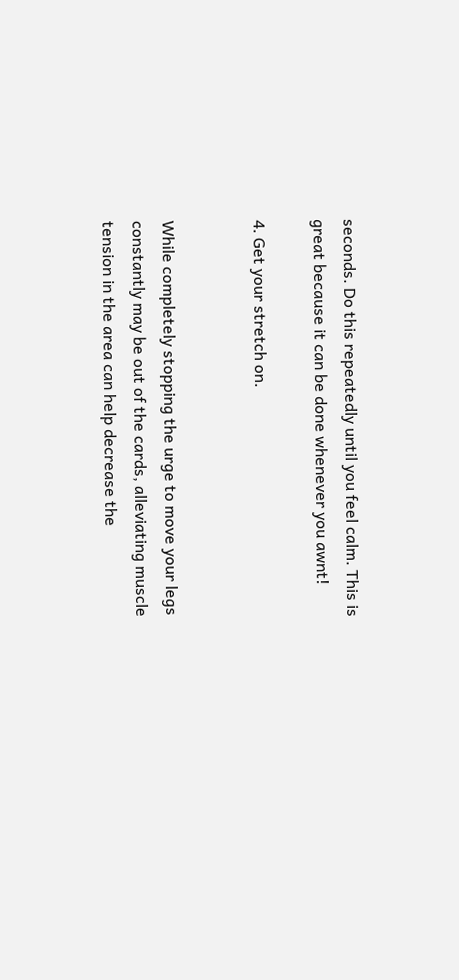seconds. Do this repeatedly until you feel calm. This is great because it can be done whenever you awnt!

4. Get your stretch on.


While completely stopping the urge to move your legs constantly may be out of the cards, alleviating muscle tension in the area can help decrease the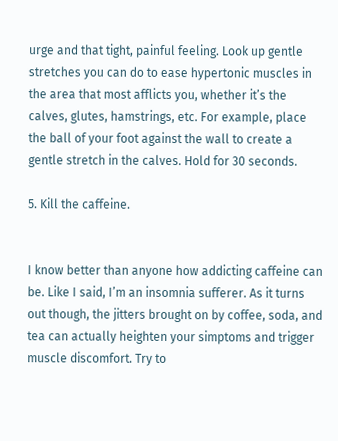urge and that tight, painful feeling. Look up gentle stretches you can do to ease hypertonic muscles in the area that most afflicts you, whether it’s the calves, glutes, hamstrings, etc. For example, place the ball of your foot against the wall to create a gentle stretch in the calves. Hold for 30 seconds.

5. Kill the caffeine.


I know better than anyone how addicting caffeine can be. Like I said, I’m an insomnia sufferer. As it turns out though, the jitters brought on by coffee, soda, and tea can actually heighten your simptoms and trigger muscle discomfort. Try to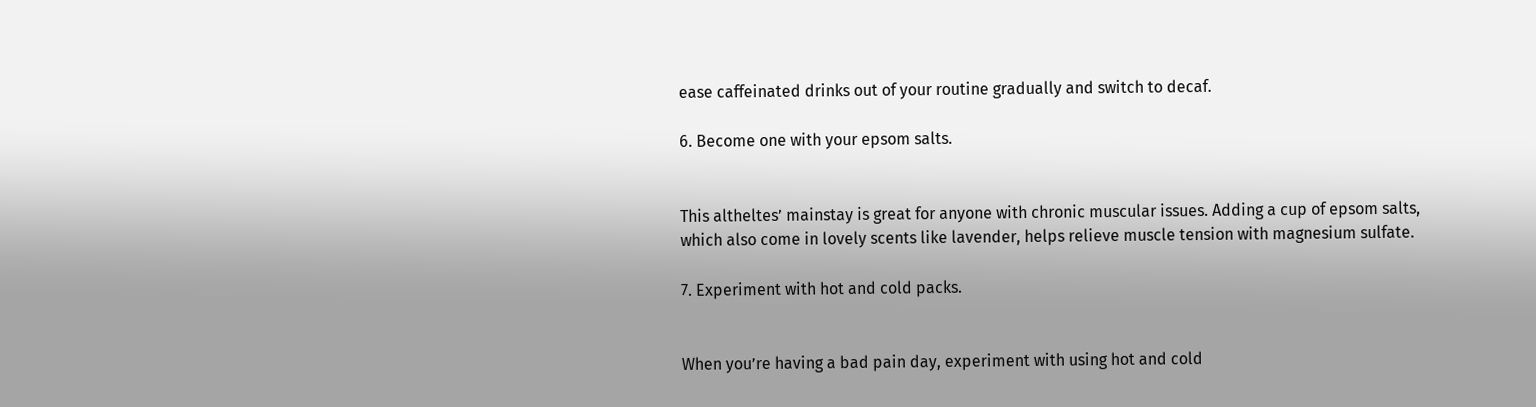ease caffeinated drinks out of your routine gradually and switch to decaf.

6. Become one with your epsom salts.


This altheltes’ mainstay is great for anyone with chronic muscular issues. Adding a cup of epsom salts, which also come in lovely scents like lavender, helps relieve muscle tension with magnesium sulfate.

7. Experiment with hot and cold packs.


When you’re having a bad pain day, experiment with using hot and cold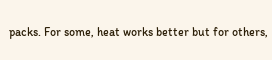packs. For some, heat works better but for others,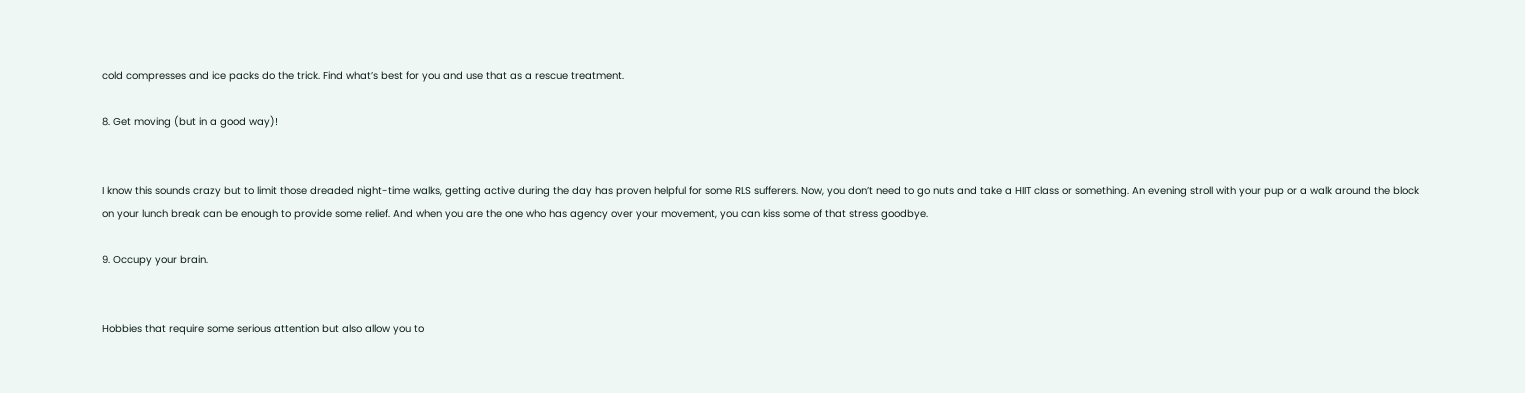cold compresses and ice packs do the trick. Find what’s best for you and use that as a rescue treatment.

8. Get moving (but in a good way)!


I know this sounds crazy but to limit those dreaded night-time walks, getting active during the day has proven helpful for some RLS sufferers. Now, you don’t need to go nuts and take a HIIT class or something. An evening stroll with your pup or a walk around the block on your lunch break can be enough to provide some relief. And when you are the one who has agency over your movement, you can kiss some of that stress goodbye.

9. Occupy your brain.


Hobbies that require some serious attention but also allow you to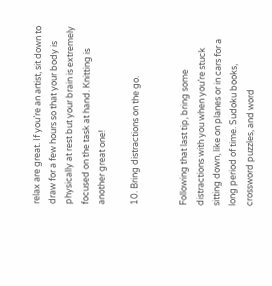relax are great. If you’re an artist, sit down to draw for a few hours so that your body is physically at rest but your brain is extremely focused on the task at hand. Knitting is another great one!

10. Bring distractions on the go.


Following that last tip, bring some distractions with you when you’re stuck sitting down, like on planes or in cars for a long period of time. Sudoku books, crossword puzzles, and word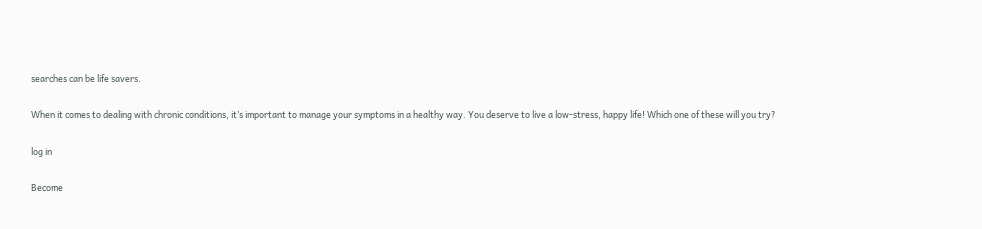searches can be life savers.

When it comes to dealing with chronic conditions, it’s important to manage your symptoms in a healthy way. You deserve to live a low-stress, happy life! Which one of these will you try?

log in

Become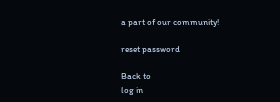a part of our community!

reset password

Back to
log in